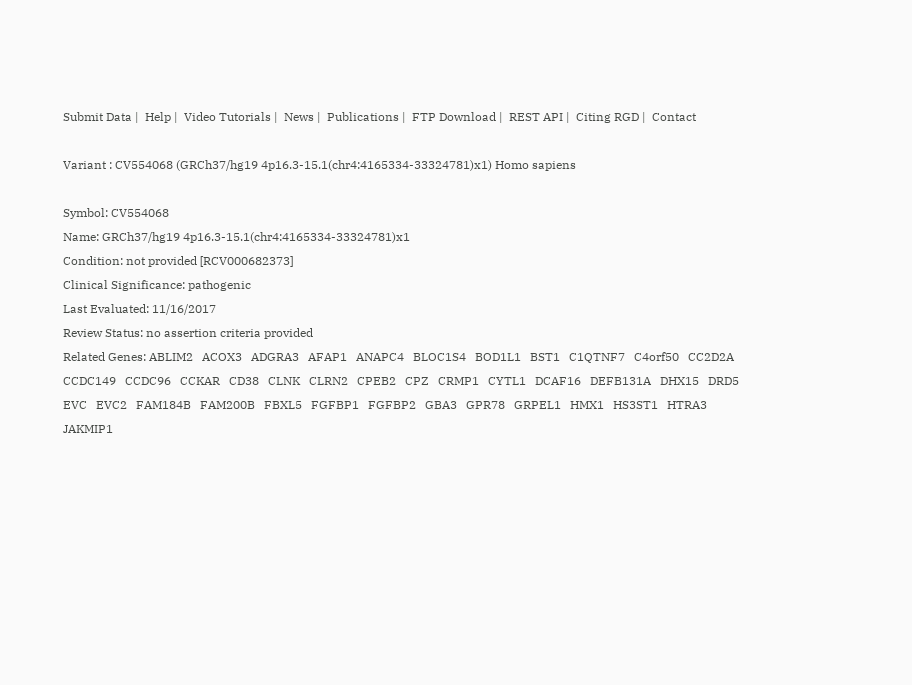Submit Data |  Help |  Video Tutorials |  News |  Publications |  FTP Download |  REST API |  Citing RGD |  Contact

Variant : CV554068 (GRCh37/hg19 4p16.3-15.1(chr4:4165334-33324781)x1) Homo sapiens

Symbol: CV554068
Name: GRCh37/hg19 4p16.3-15.1(chr4:4165334-33324781)x1
Condition: not provided [RCV000682373]
Clinical Significance: pathogenic
Last Evaluated: 11/16/2017
Review Status: no assertion criteria provided
Related Genes: ABLIM2   ACOX3   ADGRA3   AFAP1   ANAPC4   BLOC1S4   BOD1L1   BST1   C1QTNF7   C4orf50   CC2D2A   CCDC149   CCDC96   CCKAR   CD38   CLNK   CLRN2   CPEB2   CPZ   CRMP1   CYTL1   DCAF16   DEFB131A   DHX15   DRD5   EVC   EVC2   FAM184B   FAM200B   FBXL5   FGFBP1   FGFBP2   GBA3   GPR78   GRPEL1   HMX1   HS3ST1   HTRA3   JAKMIP1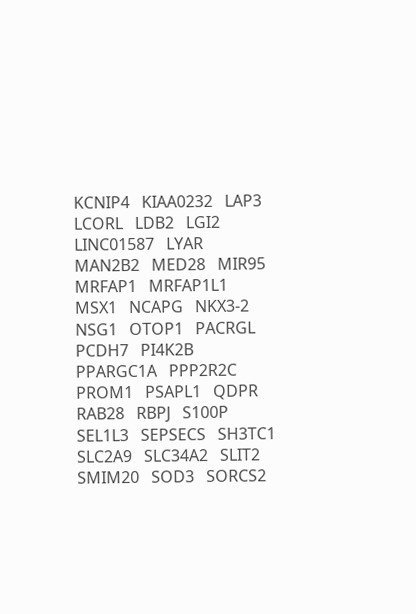KCNIP4   KIAA0232   LAP3   LCORL   LDB2   LGI2   LINC01587   LYAR   MAN2B2   MED28   MIR95   MRFAP1   MRFAP1L1   MSX1   NCAPG   NKX3-2   NSG1   OTOP1   PACRGL   PCDH7   PI4K2B   PPARGC1A   PPP2R2C   PROM1   PSAPL1   QDPR   RAB28   RBPJ   S100P   SEL1L3   SEPSECS   SH3TC1   SLC2A9   SLC34A2   SLIT2   SMIM20   SOD3   SORCS2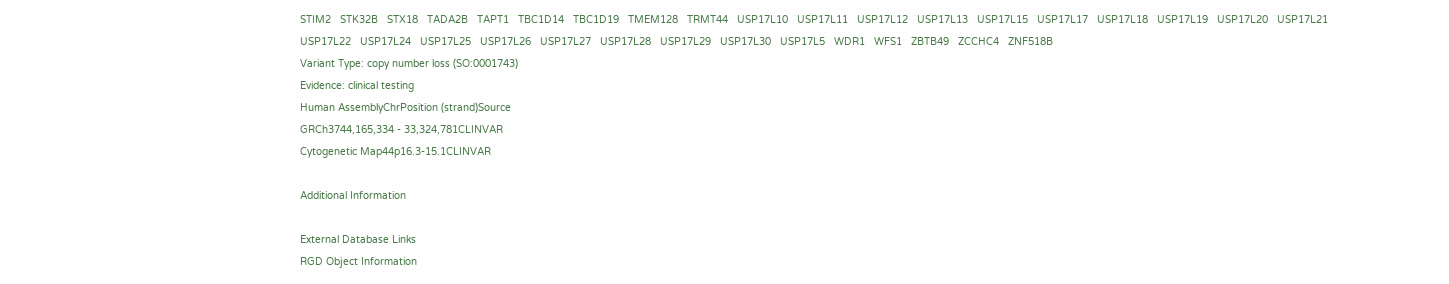STIM2   STK32B   STX18   TADA2B   TAPT1   TBC1D14   TBC1D19   TMEM128   TRMT44   USP17L10   USP17L11   USP17L12   USP17L13   USP17L15   USP17L17   USP17L18   USP17L19   USP17L20   USP17L21   USP17L22   USP17L24   USP17L25   USP17L26   USP17L27   USP17L28   USP17L29   USP17L30   USP17L5   WDR1   WFS1   ZBTB49   ZCCHC4   ZNF518B
Variant Type: copy number loss (SO:0001743)
Evidence: clinical testing
Human AssemblyChrPosition (strand)Source
GRCh3744,165,334 - 33,324,781CLINVAR
Cytogenetic Map44p16.3-15.1CLINVAR

Additional Information

External Database Links
RGD Object Information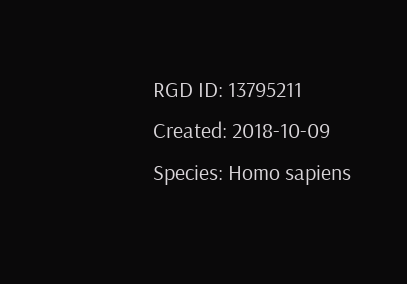RGD ID: 13795211
Created: 2018-10-09
Species: Homo sapiens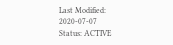Last Modified: 2020-07-07
Status: ACTIVE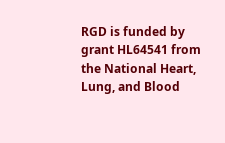RGD is funded by grant HL64541 from the National Heart, Lung, and Blood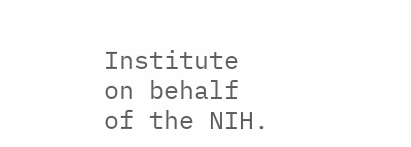Institute on behalf of the NIH.